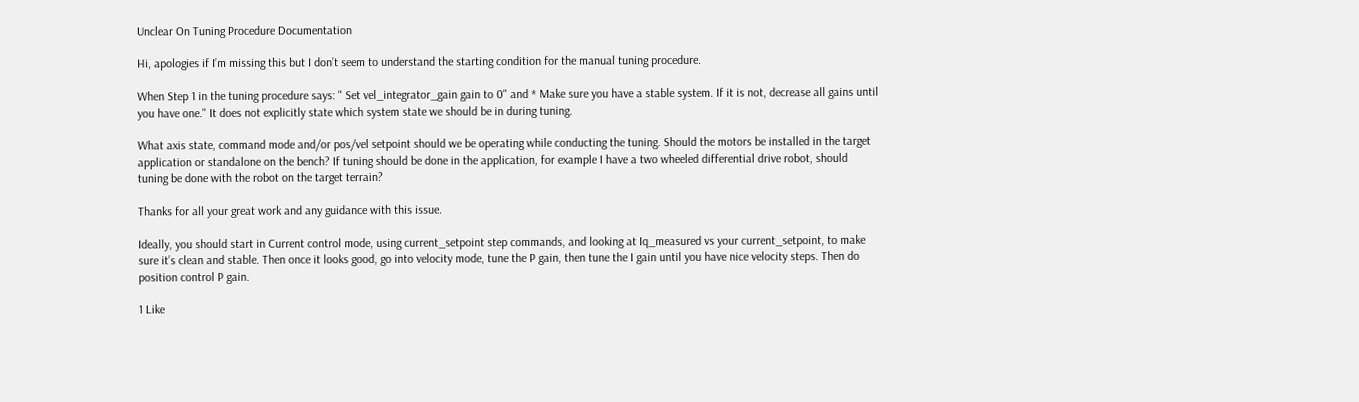Unclear On Tuning Procedure Documentation

Hi, apologies if I’m missing this but I don’t seem to understand the starting condition for the manual tuning procedure.

When Step 1 in the tuning procedure says: " Set vel_integrator_gain gain to 0" and * Make sure you have a stable system. If it is not, decrease all gains until you have one." It does not explicitly state which system state we should be in during tuning.

What axis state, command mode and/or pos/vel setpoint should we be operating while conducting the tuning. Should the motors be installed in the target application or standalone on the bench? If tuning should be done in the application, for example I have a two wheeled differential drive robot, should tuning be done with the robot on the target terrain?

Thanks for all your great work and any guidance with this issue.

Ideally, you should start in Current control mode, using current_setpoint step commands, and looking at Iq_measured vs your current_setpoint, to make sure it’s clean and stable. Then once it looks good, go into velocity mode, tune the P gain, then tune the I gain until you have nice velocity steps. Then do position control P gain.

1 Like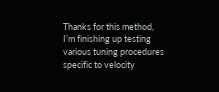Thanks for this method, I’m finishing up testing various tuning procedures specific to velocity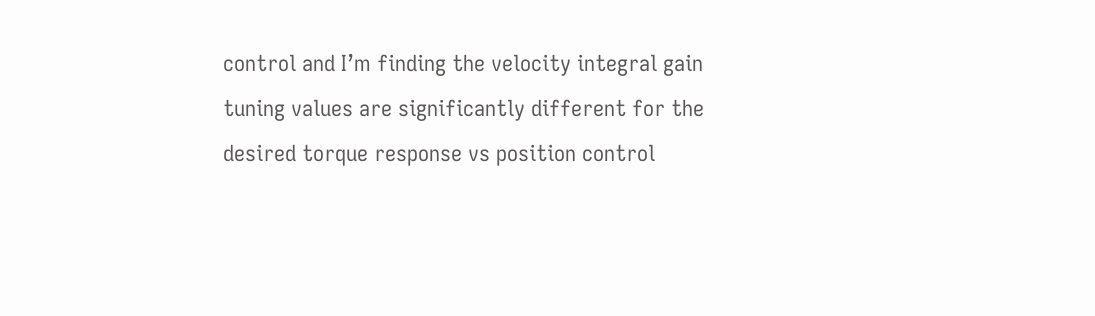control and I’m finding the velocity integral gain tuning values are significantly different for the desired torque response vs position control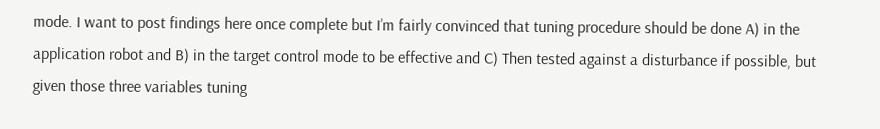mode. I want to post findings here once complete but I’m fairly convinced that tuning procedure should be done A) in the application robot and B) in the target control mode to be effective and C) Then tested against a disturbance if possible, but given those three variables tuning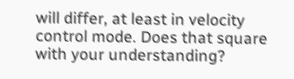will differ, at least in velocity control mode. Does that square with your understanding?